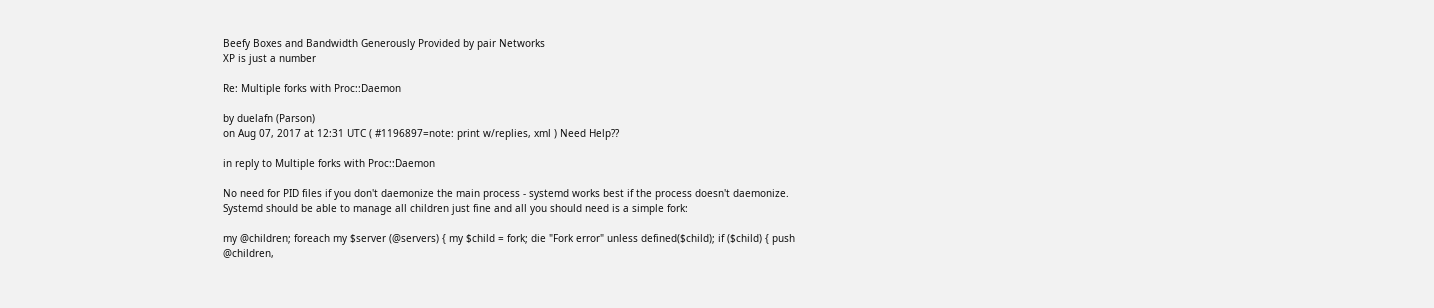Beefy Boxes and Bandwidth Generously Provided by pair Networks
XP is just a number

Re: Multiple forks with Proc::Daemon

by duelafn (Parson)
on Aug 07, 2017 at 12:31 UTC ( #1196897=note: print w/replies, xml ) Need Help??

in reply to Multiple forks with Proc::Daemon

No need for PID files if you don't daemonize the main process - systemd works best if the process doesn't daemonize. Systemd should be able to manage all children just fine and all you should need is a simple fork:

my @children; foreach my $server (@servers) { my $child = fork; die "Fork error" unless defined($child); if ($child) { push @children,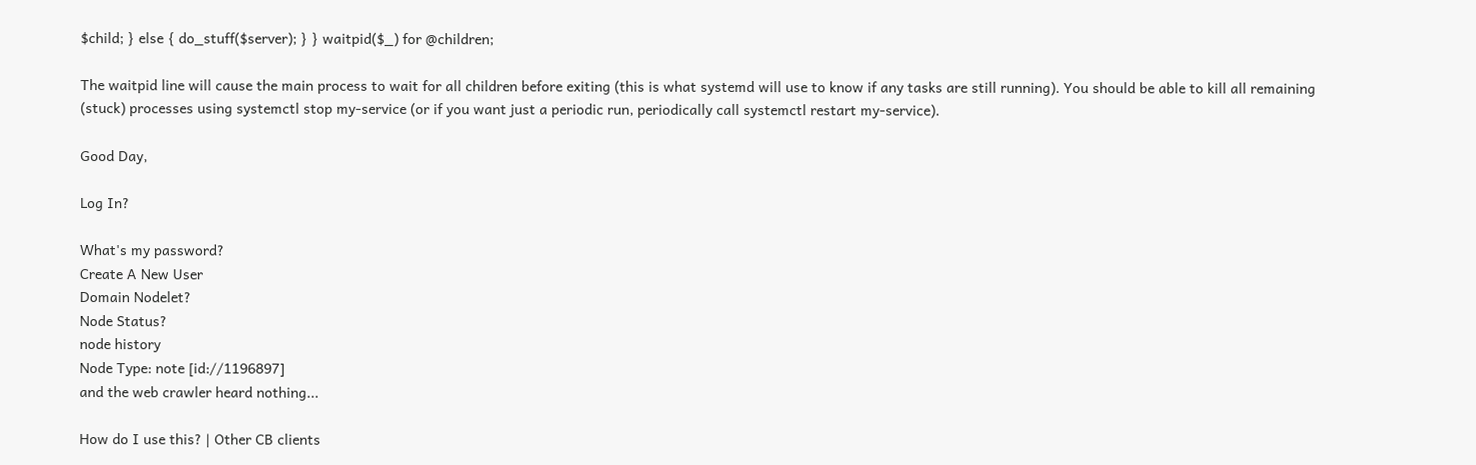$child; } else { do_stuff($server); } } waitpid($_) for @children;

The waitpid line will cause the main process to wait for all children before exiting (this is what systemd will use to know if any tasks are still running). You should be able to kill all remaining (stuck) processes using systemctl stop my-service (or if you want just a periodic run, periodically call systemctl restart my-service).

Good Day,

Log In?

What's my password?
Create A New User
Domain Nodelet?
Node Status?
node history
Node Type: note [id://1196897]
and the web crawler heard nothing...

How do I use this? | Other CB clients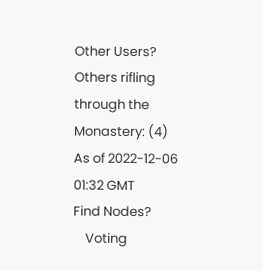Other Users?
Others rifling through the Monastery: (4)
As of 2022-12-06 01:32 GMT
Find Nodes?
    Voting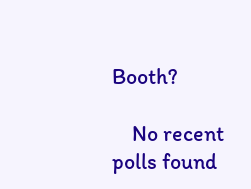Booth?

    No recent polls found